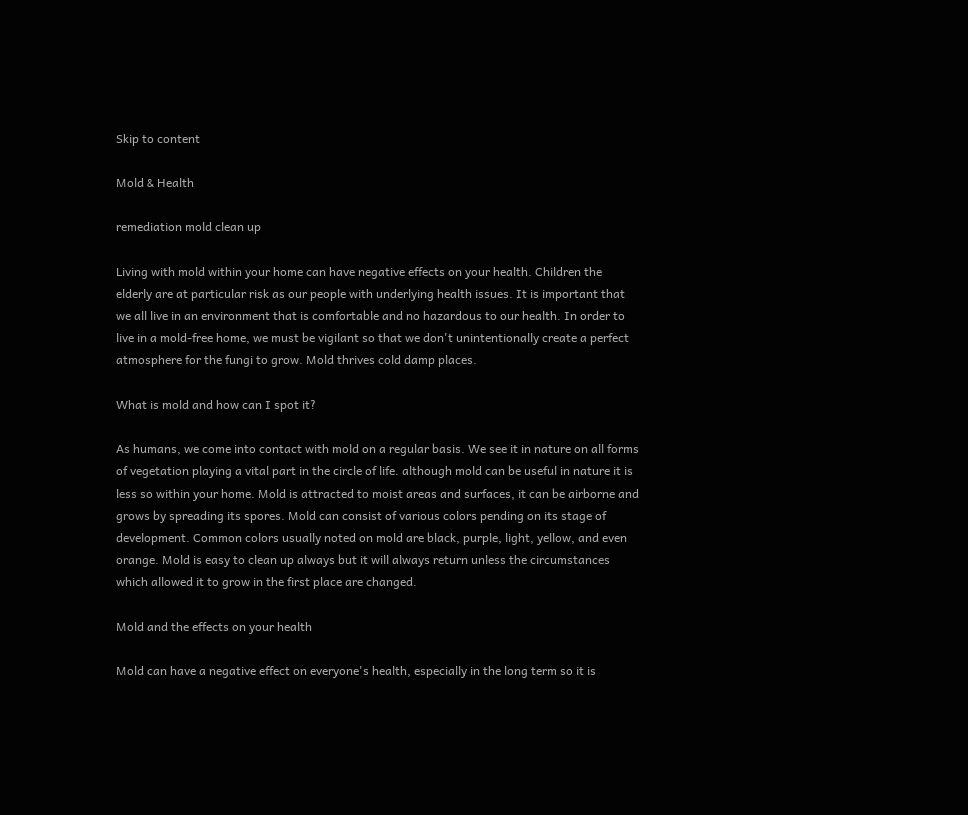Skip to content

Mold & Health

remediation mold clean up

Living with mold within your home can have negative effects on your health. Children the elderly are at particular risk as our people with underlying health issues. It is important that we all live in an environment that is comfortable and no hazardous to our health. In order to live in a mold-free home, we must be vigilant so that we don't unintentionally create a perfect atmosphere for the fungi to grow. Mold thrives cold damp places.

What is mold and how can I spot it?

As humans, we come into contact with mold on a regular basis. We see it in nature on all forms of vegetation playing a vital part in the circle of life. although mold can be useful in nature it is less so within your home. Mold is attracted to moist areas and surfaces, it can be airborne and grows by spreading its spores. Mold can consist of various colors pending on its stage of development. Common colors usually noted on mold are black, purple, light, yellow, and even orange. Mold is easy to clean up always but it will always return unless the circumstances which allowed it to grow in the first place are changed.

Mold and the effects on your health

Mold can have a negative effect on everyone's health, especially in the long term so it is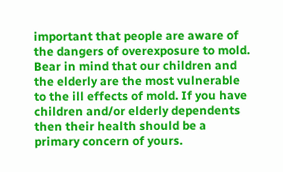important that people are aware of the dangers of overexposure to mold. Bear in mind that our children and the elderly are the most vulnerable to the ill effects of mold. If you have children and/or elderly dependents then their health should be a primary concern of yours.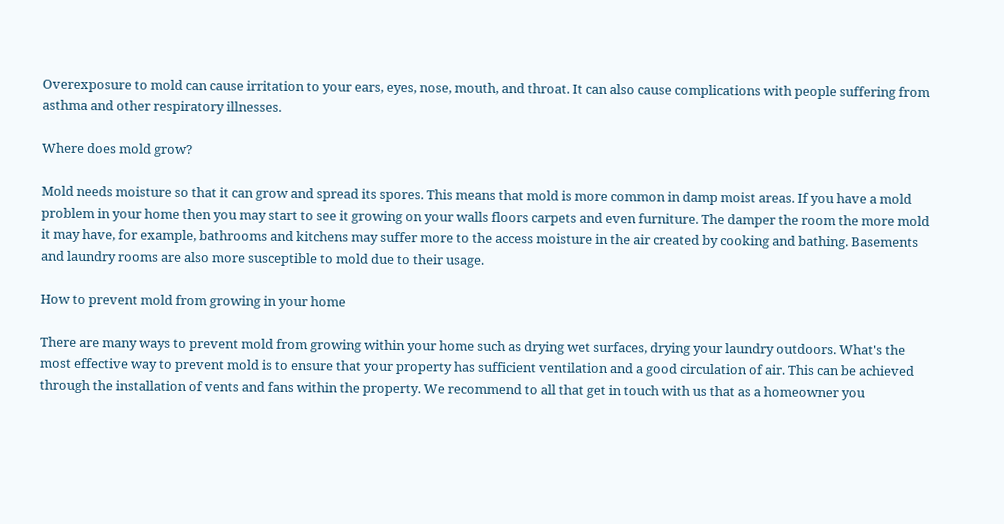Overexposure to mold can cause irritation to your ears, eyes, nose, mouth, and throat. It can also cause complications with people suffering from asthma and other respiratory illnesses.

Where does mold grow?

Mold needs moisture so that it can grow and spread its spores. This means that mold is more common in damp moist areas. If you have a mold problem in your home then you may start to see it growing on your walls floors carpets and even furniture. The damper the room the more mold it may have, for example, bathrooms and kitchens may suffer more to the access moisture in the air created by cooking and bathing. Basements and laundry rooms are also more susceptible to mold due to their usage.

How to prevent mold from growing in your home

There are many ways to prevent mold from growing within your home such as drying wet surfaces, drying your laundry outdoors. What's the most effective way to prevent mold is to ensure that your property has sufficient ventilation and a good circulation of air. This can be achieved through the installation of vents and fans within the property. We recommend to all that get in touch with us that as a homeowner you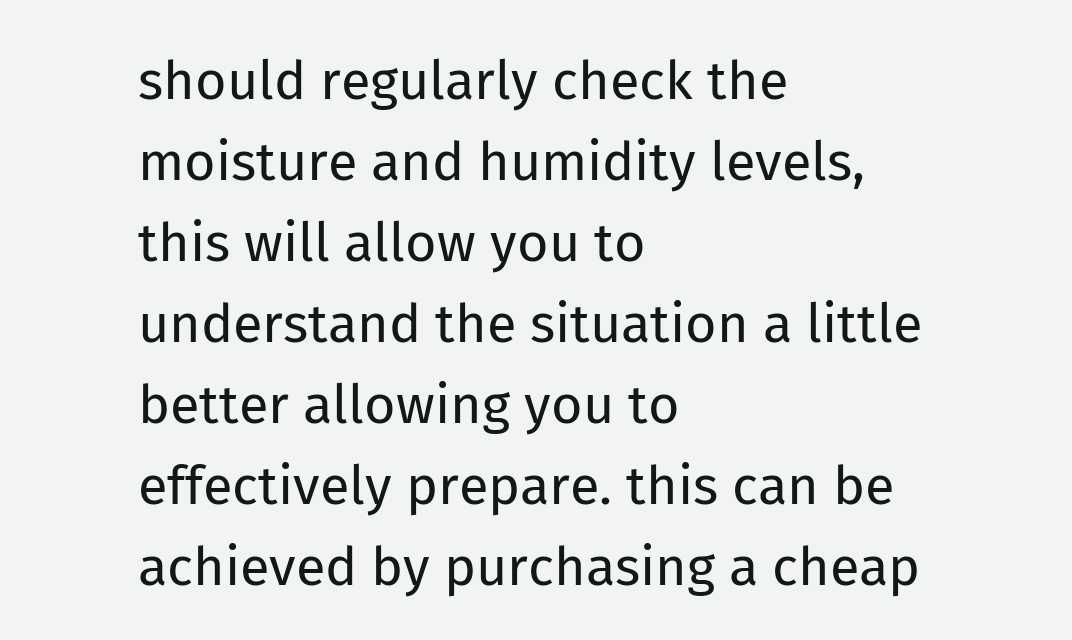should regularly check the moisture and humidity levels, this will allow you to understand the situation a little better allowing you to effectively prepare. this can be achieved by purchasing a cheap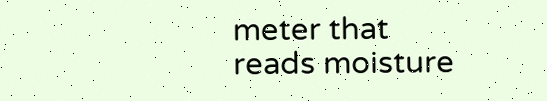meter that reads moisture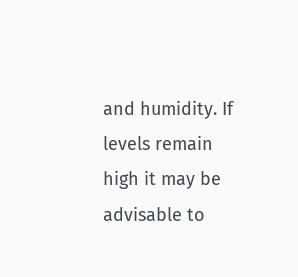and humidity. If levels remain high it may be advisable to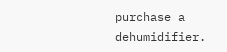purchase a dehumidifier.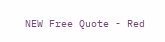NEW Free Quote - Red